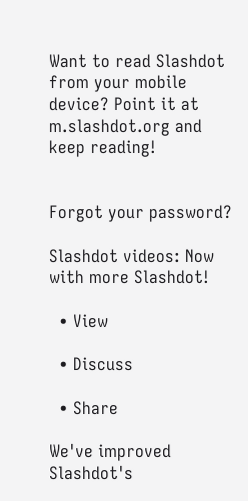Want to read Slashdot from your mobile device? Point it at m.slashdot.org and keep reading!


Forgot your password?

Slashdot videos: Now with more Slashdot!

  • View

  • Discuss

  • Share

We've improved Slashdot's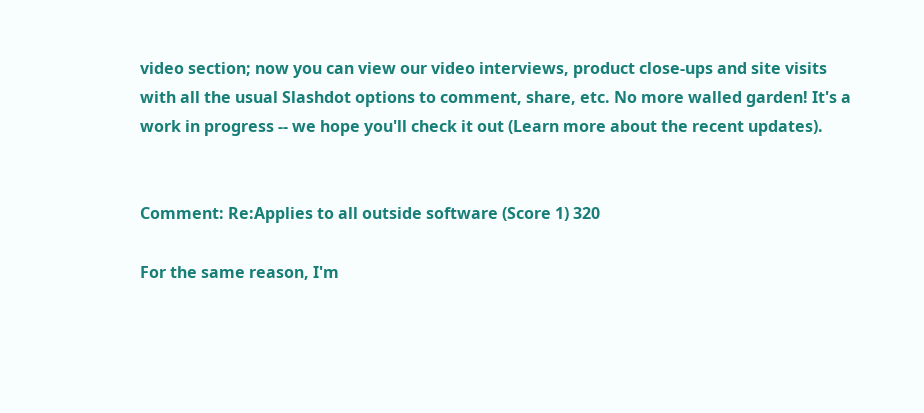video section; now you can view our video interviews, product close-ups and site visits with all the usual Slashdot options to comment, share, etc. No more walled garden! It's a work in progress -- we hope you'll check it out (Learn more about the recent updates).


Comment: Re:Applies to all outside software (Score 1) 320

For the same reason, I'm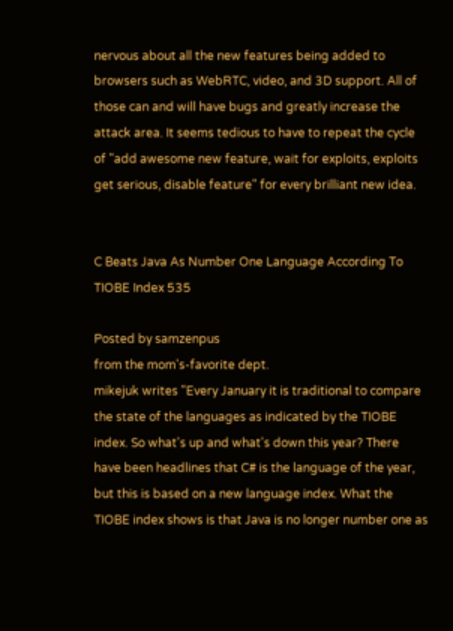nervous about all the new features being added to browsers such as WebRTC, video, and 3D support. All of those can and will have bugs and greatly increase the attack area. It seems tedious to have to repeat the cycle of "add awesome new feature, wait for exploits, exploits get serious, disable feature" for every brilliant new idea.


C Beats Java As Number One Language According To TIOBE Index 535

Posted by samzenpus
from the mom's-favorite dept.
mikejuk writes "Every January it is traditional to compare the state of the languages as indicated by the TIOBE index. So what's up and what's down this year? There have been headlines that C# is the language of the year, but this is based on a new language index. What the TIOBE index shows is that Java is no longer number one as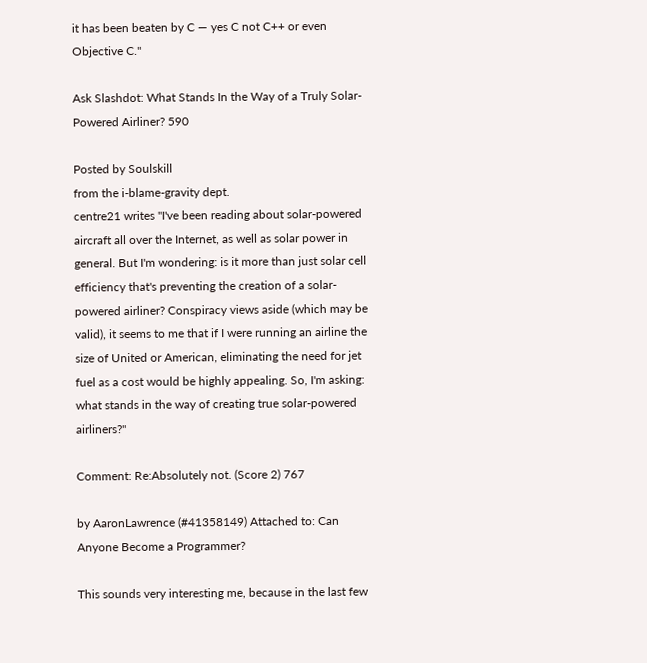it has been beaten by C — yes C not C++ or even Objective C."

Ask Slashdot: What Stands In the Way of a Truly Solar-Powered Airliner? 590

Posted by Soulskill
from the i-blame-gravity dept.
centre21 writes "I've been reading about solar-powered aircraft all over the Internet, as well as solar power in general. But I'm wondering: is it more than just solar cell efficiency that's preventing the creation of a solar-powered airliner? Conspiracy views aside (which may be valid), it seems to me that if I were running an airline the size of United or American, eliminating the need for jet fuel as a cost would be highly appealing. So, I'm asking: what stands in the way of creating true solar-powered airliners?"

Comment: Re:Absolutely not. (Score 2) 767

by AaronLawrence (#41358149) Attached to: Can Anyone Become a Programmer?

This sounds very interesting me, because in the last few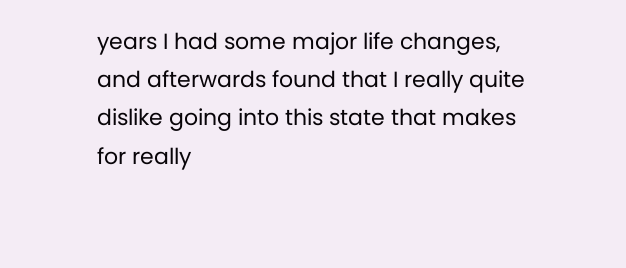years I had some major life changes, and afterwards found that I really quite dislike going into this state that makes for really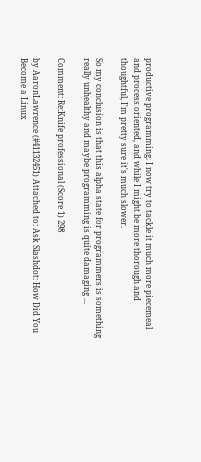productive programming. I now try to tackle it much more piecemeal and process oriented, and while I might be more thorough and thoughtful, I'm pretty sure it's much slower.

So my conclusion is that this alpha state for programmers is something really unhealthy and maybe programming is quite damaging ...

Comment: Re:Knife professional (Score 1) 298

by AaronLawrence (#41132451) Attached to: Ask Slashdot: How Did You Become a Linux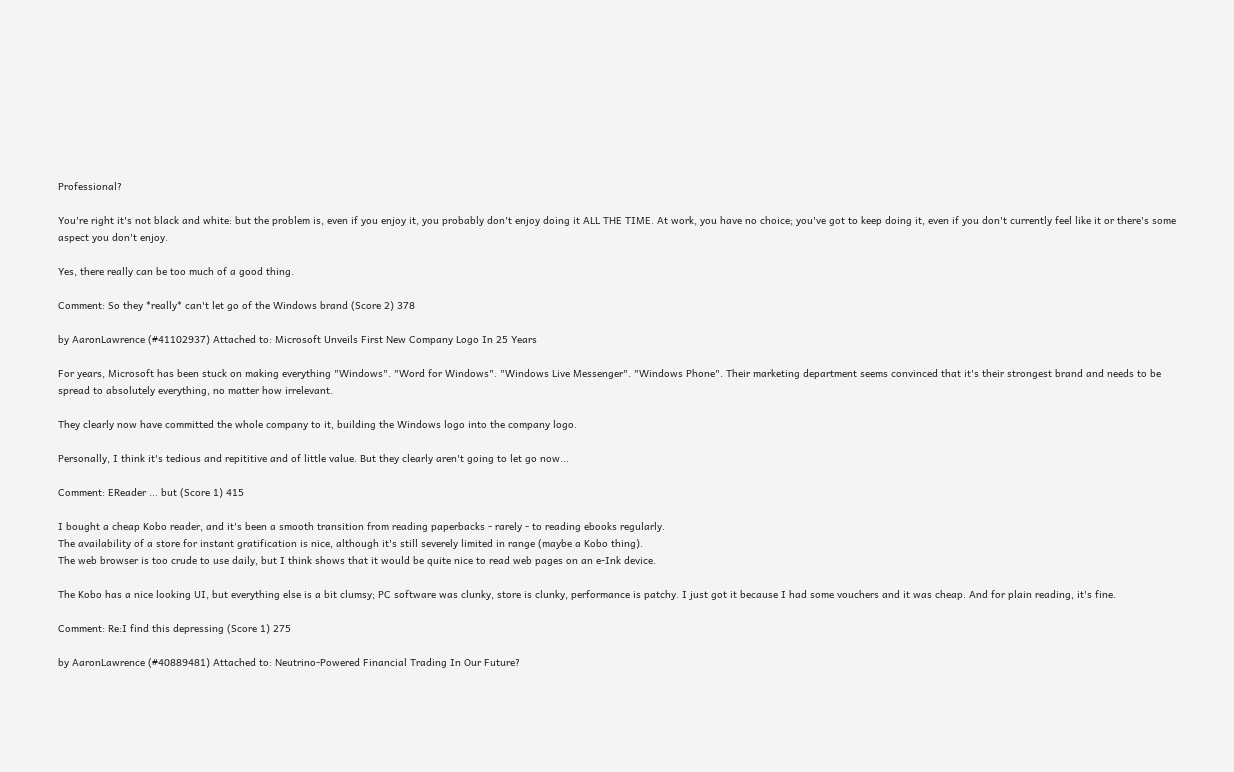Professional?

You're right it's not black and white: but the problem is, even if you enjoy it, you probably don't enjoy doing it ALL THE TIME. At work, you have no choice; you've got to keep doing it, even if you don't currently feel like it or there's some aspect you don't enjoy.

Yes, there really can be too much of a good thing.

Comment: So they *really* can't let go of the Windows brand (Score 2) 378

by AaronLawrence (#41102937) Attached to: Microsoft Unveils First New Company Logo In 25 Years

For years, Microsoft has been stuck on making everything "Windows". "Word for Windows". "Windows Live Messenger". "Windows Phone". Their marketing department seems convinced that it's their strongest brand and needs to be spread to absolutely everything, no matter how irrelevant.

They clearly now have committed the whole company to it, building the Windows logo into the company logo.

Personally, I think it's tedious and repititive and of little value. But they clearly aren't going to let go now...

Comment: EReader ... but (Score 1) 415

I bought a cheap Kobo reader, and it's been a smooth transition from reading paperbacks - rarely - to reading ebooks regularly.
The availability of a store for instant gratification is nice, although it's still severely limited in range (maybe a Kobo thing).
The web browser is too crude to use daily, but I think shows that it would be quite nice to read web pages on an e-Ink device.

The Kobo has a nice looking UI, but everything else is a bit clumsy; PC software was clunky, store is clunky, performance is patchy. I just got it because I had some vouchers and it was cheap. And for plain reading, it's fine.

Comment: Re:I find this depressing (Score 1) 275

by AaronLawrence (#40889481) Attached to: Neutrino-Powered Financial Trading In Our Future?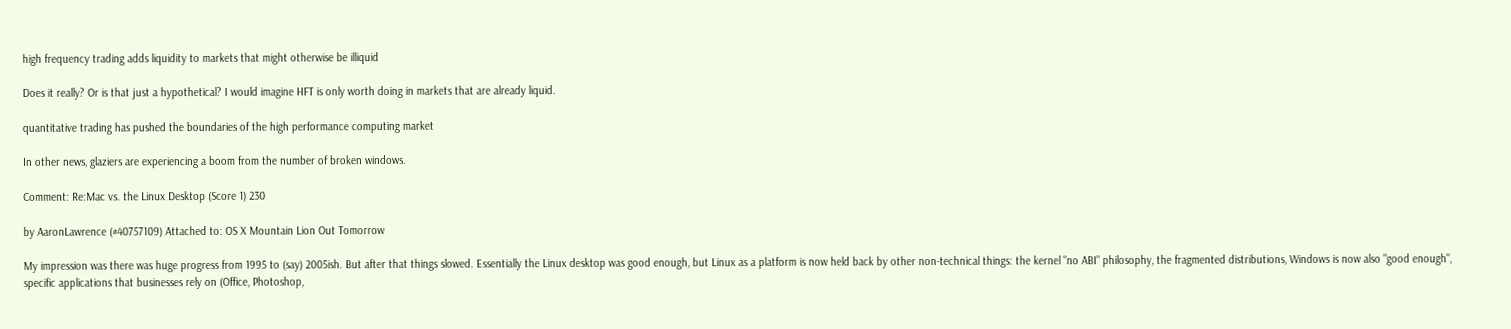high frequency trading adds liquidity to markets that might otherwise be illiquid

Does it really? Or is that just a hypothetical? I would imagine HFT is only worth doing in markets that are already liquid.

quantitative trading has pushed the boundaries of the high performance computing market

In other news, glaziers are experiencing a boom from the number of broken windows.

Comment: Re:Mac vs. the Linux Desktop (Score 1) 230

by AaronLawrence (#40757109) Attached to: OS X Mountain Lion Out Tomorrow

My impression was there was huge progress from 1995 to (say) 2005ish. But after that things slowed. Essentially the Linux desktop was good enough, but Linux as a platform is now held back by other non-technical things: the kernel "no ABI" philosophy, the fragmented distributions, Windows is now also "good enough", specific applications that businesses rely on (Office, Photoshop,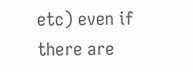etc) even if there are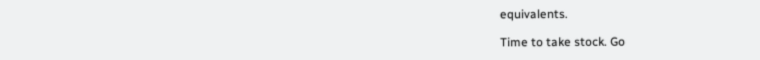equivalents.

Time to take stock. Go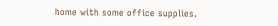home with some office supplies.